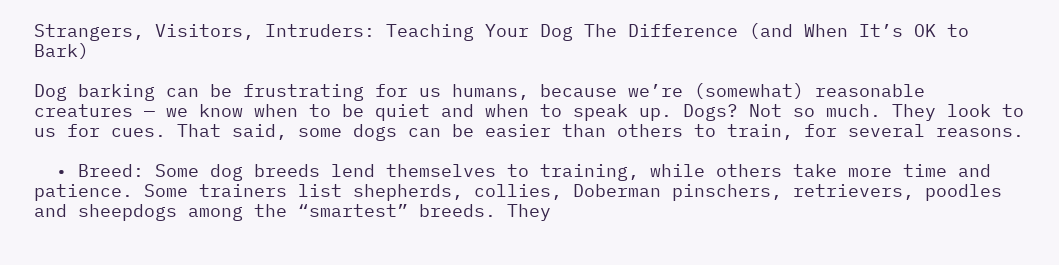Strangers, Visitors, Intruders: Teaching Your Dog The Difference (and When It’s OK to Bark)

Dog barking can be frustrating for us humans, because we’re (somewhat) reasonable creatures — we know when to be quiet and when to speak up. Dogs? Not so much. They look to us for cues. That said, some dogs can be easier than others to train, for several reasons.

  • Breed: Some dog breeds lend themselves to training, while others take more time and patience. Some trainers list shepherds, collies, Doberman pinschers, retrievers, poodles and sheepdogs among the “smartest” breeds. They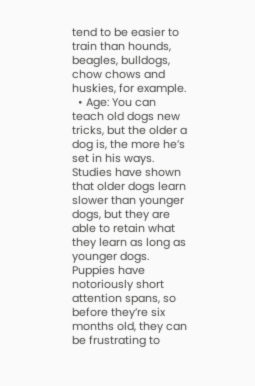tend to be easier to train than hounds, beagles, bulldogs, chow chows and huskies, for example.
  • Age: You can teach old dogs new tricks, but the older a dog is, the more he’s set in his ways. Studies have shown that older dogs learn slower than younger dogs, but they are able to retain what they learn as long as younger dogs. Puppies have notoriously short attention spans, so before they’re six months old, they can be frustrating to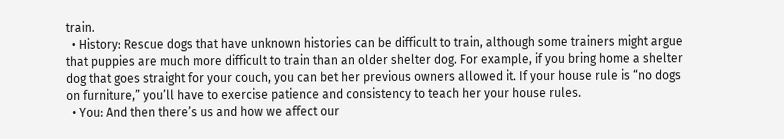train.
  • History: Rescue dogs that have unknown histories can be difficult to train, although some trainers might argue that puppies are much more difficult to train than an older shelter dog. For example, if you bring home a shelter dog that goes straight for your couch, you can bet her previous owners allowed it. If your house rule is “no dogs on furniture,” you’ll have to exercise patience and consistency to teach her your house rules.
  • You: And then there’s us and how we affect our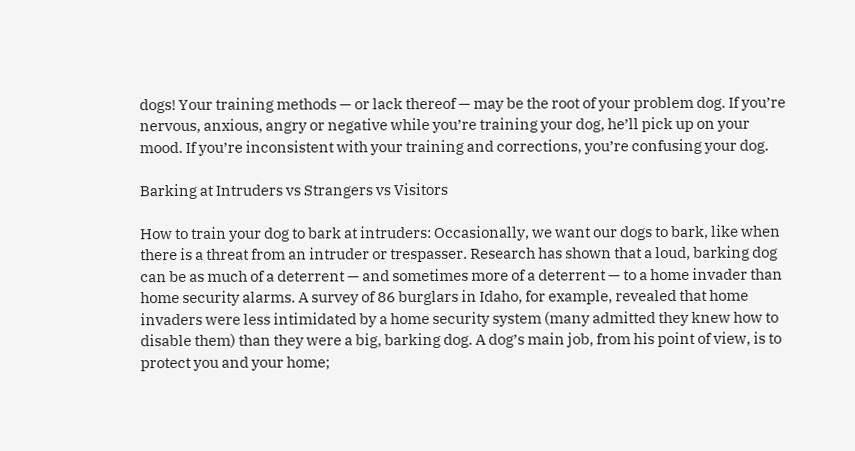dogs! Your training methods — or lack thereof — may be the root of your problem dog. If you’re nervous, anxious, angry or negative while you’re training your dog, he’ll pick up on your mood. If you’re inconsistent with your training and corrections, you’re confusing your dog.

Barking at Intruders vs Strangers vs Visitors

How to train your dog to bark at intruders: Occasionally, we want our dogs to bark, like when there is a threat from an intruder or trespasser. Research has shown that a loud, barking dog can be as much of a deterrent — and sometimes more of a deterrent — to a home invader than home security alarms. A survey of 86 burglars in Idaho, for example, revealed that home invaders were less intimidated by a home security system (many admitted they knew how to disable them) than they were a big, barking dog. A dog’s main job, from his point of view, is to protect you and your home;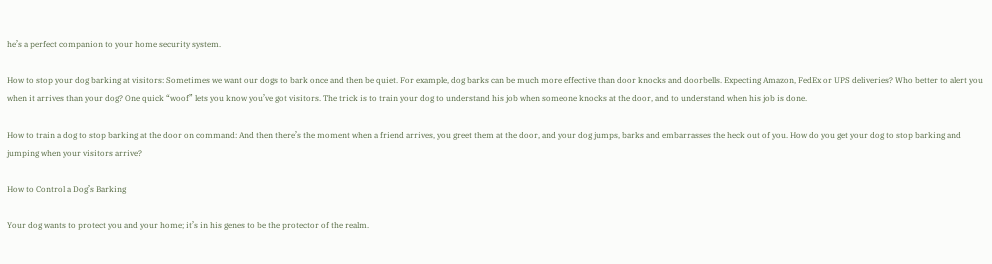he’s a perfect companion to your home security system.

How to stop your dog barking at visitors: Sometimes we want our dogs to bark once and then be quiet. For example, dog barks can be much more effective than door knocks and doorbells. Expecting Amazon, FedEx or UPS deliveries? Who better to alert you when it arrives than your dog? One quick “woof” lets you know you’ve got visitors. The trick is to train your dog to understand his job when someone knocks at the door, and to understand when his job is done.

How to train a dog to stop barking at the door on command: And then there’s the moment when a friend arrives, you greet them at the door, and your dog jumps, barks and embarrasses the heck out of you. How do you get your dog to stop barking and jumping when your visitors arrive?

How to Control a Dog’s Barking

Your dog wants to protect you and your home; it’s in his genes to be the protector of the realm.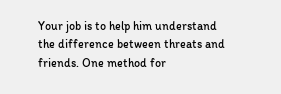Your job is to help him understand the difference between threats and friends. One method for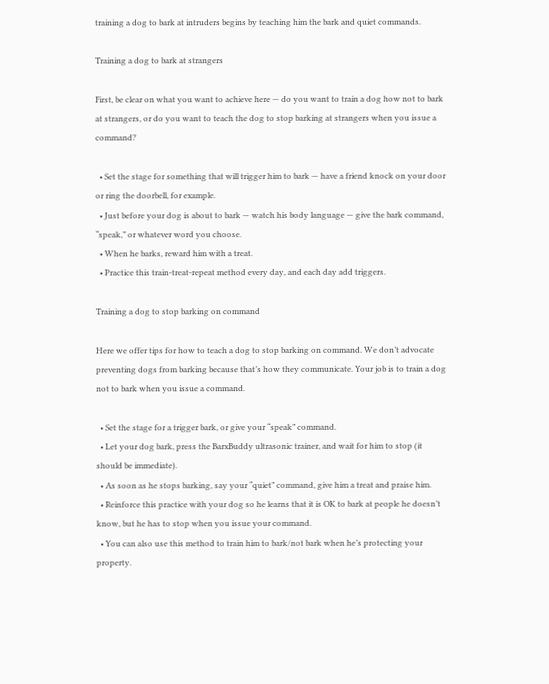training a dog to bark at intruders begins by teaching him the bark and quiet commands.

Training a dog to bark at strangers

First, be clear on what you want to achieve here — do you want to train a dog how not to bark at strangers, or do you want to teach the dog to stop barking at strangers when you issue a command?

  • Set the stage for something that will trigger him to bark — have a friend knock on your door or ring the doorbell, for example.
  • Just before your dog is about to bark — watch his body language — give the bark command, “speak,” or whatever word you choose.
  • When he barks, reward him with a treat.
  • Practice this train-treat-repeat method every day, and each day add triggers.

Training a dog to stop barking on command

Here we offer tips for how to teach a dog to stop barking on command. We don’t advocate preventing dogs from barking because that’s how they communicate. Your job is to train a dog not to bark when you issue a command.

  • Set the stage for a trigger bark, or give your “speak” command.
  • Let your dog bark, press the BarxBuddy ultrasonic trainer, and wait for him to stop (it should be immediate).
  • As soon as he stops barking, say your “quiet” command, give him a treat and praise him.
  • Reinforce this practice with your dog so he learns that it is OK to bark at people he doesn’t know, but he has to stop when you issue your command.
  • You can also use this method to train him to bark/not bark when he’s protecting your property.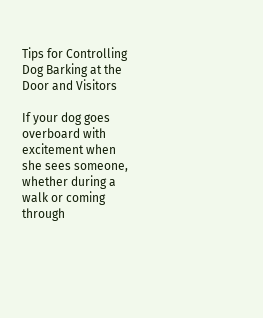Tips for Controlling Dog Barking at the Door and Visitors

If your dog goes overboard with excitement when she sees someone, whether during a walk or coming through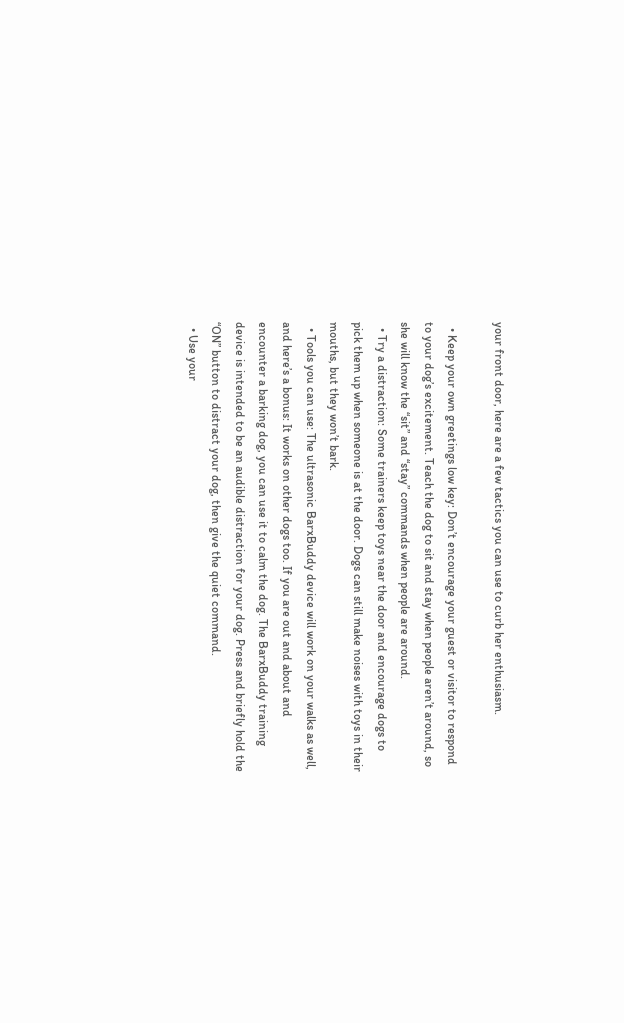your front door, here are a few tactics you can use to curb her enthusiasm.

  • Keep your own greetings low key: Don’t encourage your guest or visitor to respond to your dog’s excitement. Teach the dog to sit and stay when people aren’t around, so she will know the “sit” and “stay” commands when people are around.
  • Try a distraction: Some trainers keep toys near the door and encourage dogs to pick them up when someone is at the door. Dogs can still make noises with toys in their mouths, but they won’t bark.
  • Tools you can use: The ultrasonic BarxBuddy device will work on your walks as well, and here’s a bonus: It works on other dogs too. If you are out and about and encounter a barking dog, you can use it to calm the dog. The BarxBuddy training device is intended to be an audible distraction for your dog. Press and briefly hold the “ON” button to distract your dog, then give the quiet command.
  • Use your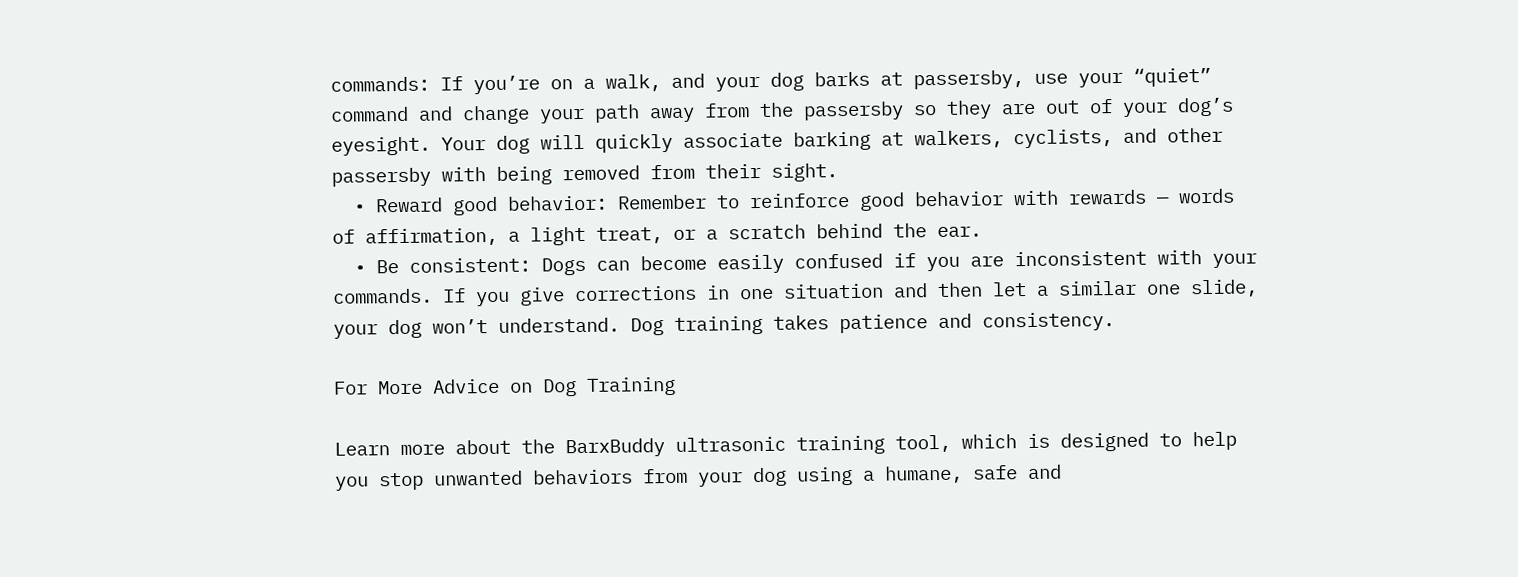commands: If you’re on a walk, and your dog barks at passersby, use your “quiet” command and change your path away from the passersby so they are out of your dog’s eyesight. Your dog will quickly associate barking at walkers, cyclists, and other passersby with being removed from their sight.
  • Reward good behavior: Remember to reinforce good behavior with rewards — words of affirmation, a light treat, or a scratch behind the ear.
  • Be consistent: Dogs can become easily confused if you are inconsistent with your commands. If you give corrections in one situation and then let a similar one slide, your dog won’t understand. Dog training takes patience and consistency.

For More Advice on Dog Training

Learn more about the BarxBuddy ultrasonic training tool, which is designed to help you stop unwanted behaviors from your dog using a humane, safe and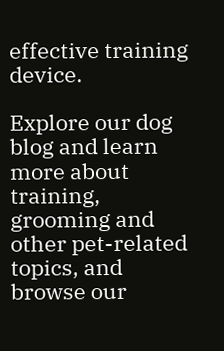effective training device.

Explore our dog blog and learn more about training, grooming and other pet-related topics, and browse our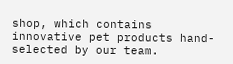shop, which contains innovative pet products hand-selected by our team.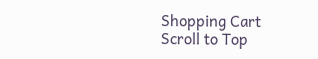Shopping Cart
Scroll to Top